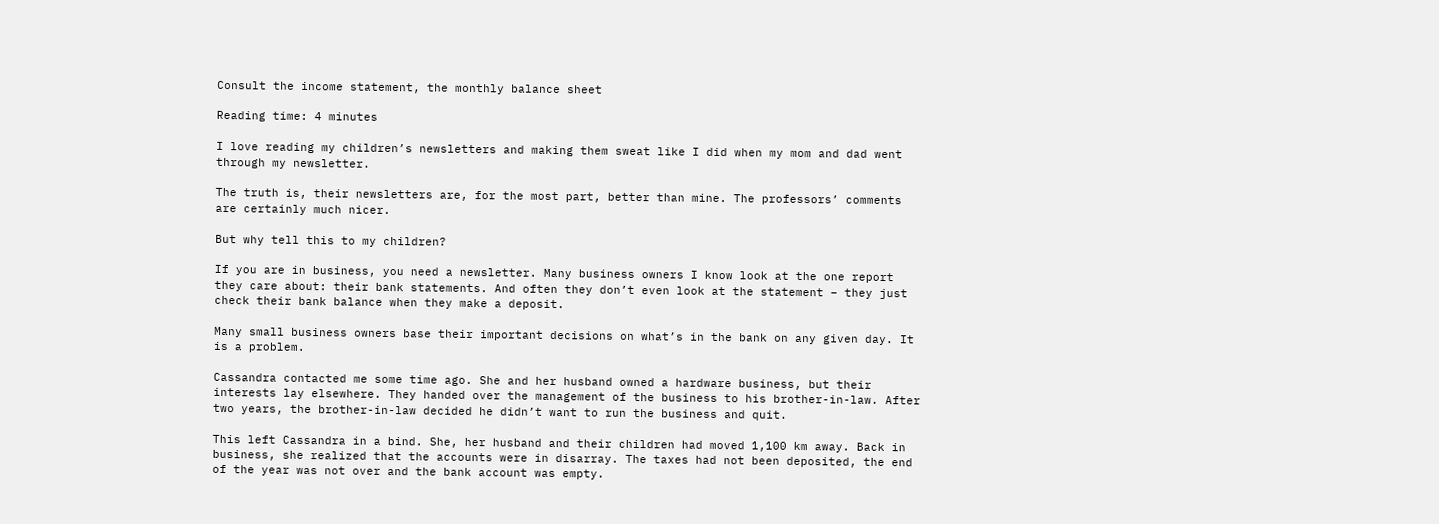Consult the income statement, the monthly balance sheet

Reading time: 4 minutes

I love reading my children’s newsletters and making them sweat like I did when my mom and dad went through my newsletter.

The truth is, their newsletters are, for the most part, better than mine. The professors’ comments are certainly much nicer.

But why tell this to my children?

If you are in business, you need a newsletter. Many business owners I know look at the one report they care about: their bank statements. And often they don’t even look at the statement – they just check their bank balance when they make a deposit.

Many small business owners base their important decisions on what’s in the bank on any given day. It is a problem.

Cassandra contacted me some time ago. She and her husband owned a hardware business, but their interests lay elsewhere. They handed over the management of the business to his brother-in-law. After two years, the brother-in-law decided he didn’t want to run the business and quit.

This left Cassandra in a bind. She, her husband and their children had moved 1,100 km away. Back in business, she realized that the accounts were in disarray. The taxes had not been deposited, the end of the year was not over and the bank account was empty.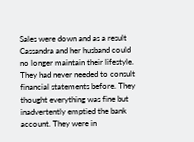Sales were down and as a result Cassandra and her husband could no longer maintain their lifestyle. They had never needed to consult financial statements before. They thought everything was fine but inadvertently emptied the bank account. They were in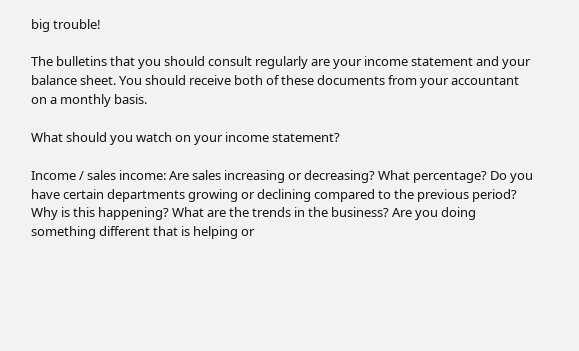big trouble!

The bulletins that you should consult regularly are your income statement and your balance sheet. You should receive both of these documents from your accountant on a monthly basis.

What should you watch on your income statement?

Income / sales income: Are sales increasing or decreasing? What percentage? Do you have certain departments growing or declining compared to the previous period? Why is this happening? What are the trends in the business? Are you doing something different that is helping or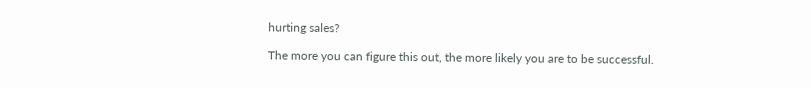hurting sales?

The more you can figure this out, the more likely you are to be successful.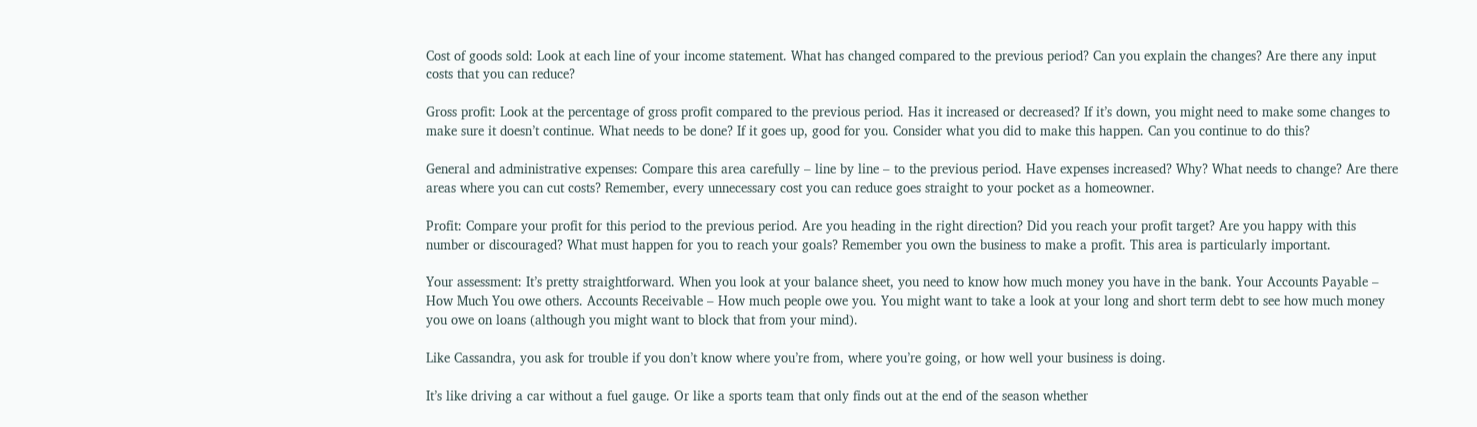Cost of goods sold: Look at each line of your income statement. What has changed compared to the previous period? Can you explain the changes? Are there any input costs that you can reduce?

Gross profit: Look at the percentage of gross profit compared to the previous period. Has it increased or decreased? If it’s down, you might need to make some changes to make sure it doesn’t continue. What needs to be done? If it goes up, good for you. Consider what you did to make this happen. Can you continue to do this?

General and administrative expenses: Compare this area carefully – line by line – to the previous period. Have expenses increased? Why? What needs to change? Are there areas where you can cut costs? Remember, every unnecessary cost you can reduce goes straight to your pocket as a homeowner.

Profit: Compare your profit for this period to the previous period. Are you heading in the right direction? Did you reach your profit target? Are you happy with this number or discouraged? What must happen for you to reach your goals? Remember you own the business to make a profit. This area is particularly important.

Your assessment: It’s pretty straightforward. When you look at your balance sheet, you need to know how much money you have in the bank. Your Accounts Payable – How Much You owe others. Accounts Receivable – How much people owe you. You might want to take a look at your long and short term debt to see how much money you owe on loans (although you might want to block that from your mind).

Like Cassandra, you ask for trouble if you don’t know where you’re from, where you’re going, or how well your business is doing.

It’s like driving a car without a fuel gauge. Or like a sports team that only finds out at the end of the season whether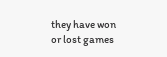they have won or lost games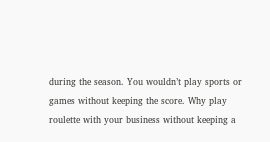during the season. You wouldn’t play sports or games without keeping the score. Why play roulette with your business without keeping a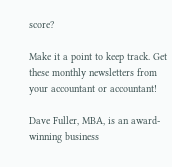score?

Make it a point to keep track. Get these monthly newsletters from your accountant or accountant!

Dave Fuller, MBA, is an award-winning business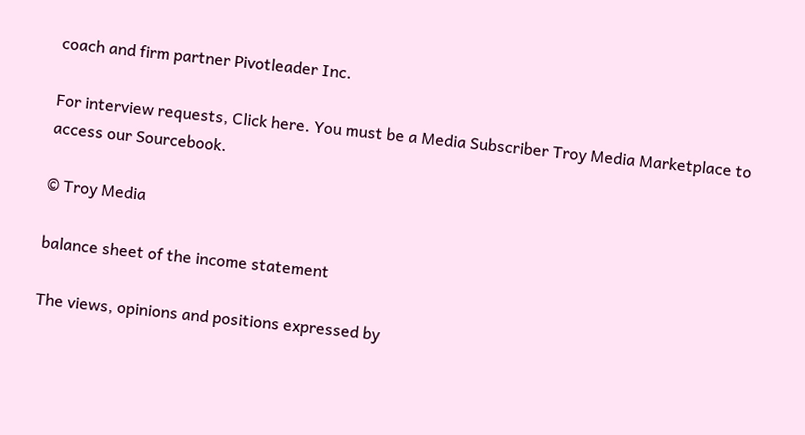coach and firm partner Pivotleader Inc.

For interview requests, Click here. You must be a Media Subscriber Troy Media Marketplace to access our Sourcebook.

© Troy Media

balance sheet of the income statement

The views, opinions and positions expressed by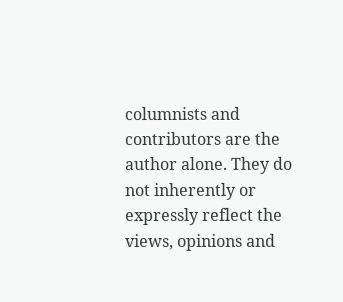columnists and contributors are the author alone. They do not inherently or expressly reflect the views, opinions and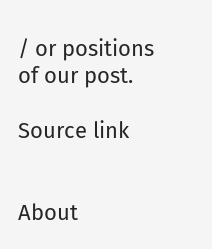/ or positions of our post.

Source link


About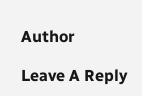Author

Leave A Reply